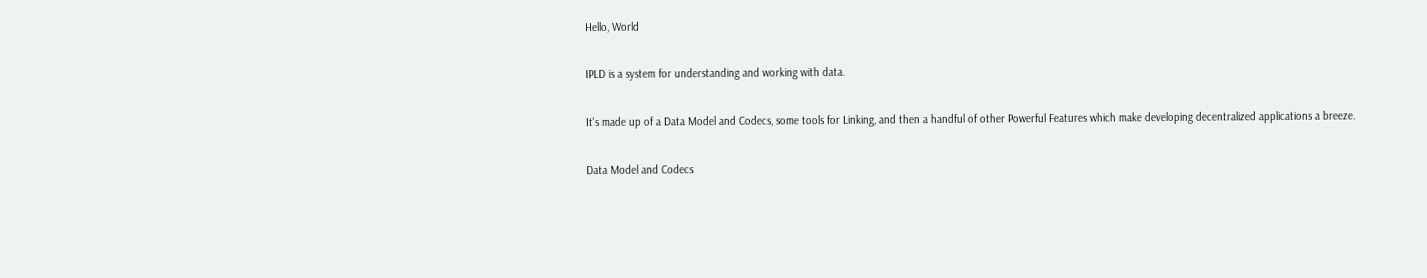Hello, World

IPLD is a system for understanding and working with data.

It's made up of a Data Model and Codecs, some tools for Linking, and then a handful of other Powerful Features which make developing decentralized applications a breeze.

Data Model and Codecs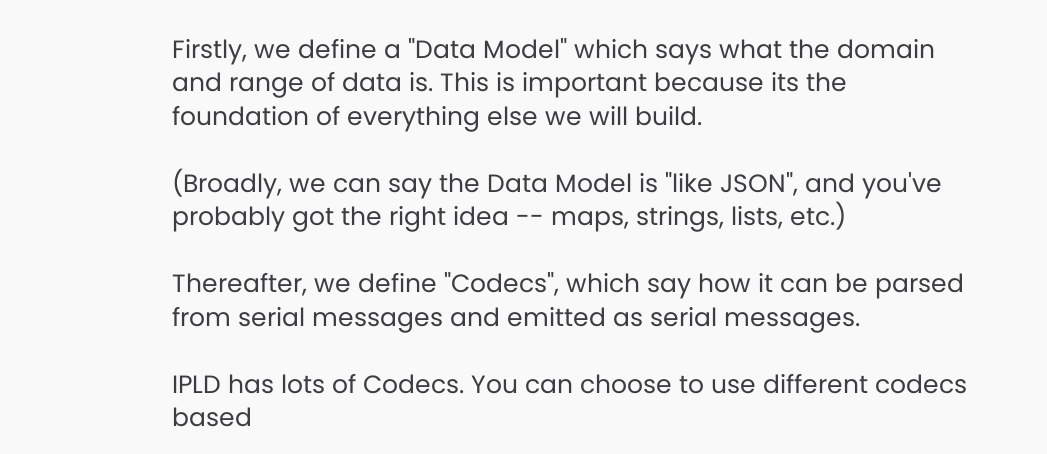Firstly, we define a "Data Model" which says what the domain and range of data is. This is important because its the foundation of everything else we will build.

(Broadly, we can say the Data Model is "like JSON", and you've probably got the right idea -- maps, strings, lists, etc.)

Thereafter, we define "Codecs", which say how it can be parsed from serial messages and emitted as serial messages.

IPLD has lots of Codecs. You can choose to use different codecs based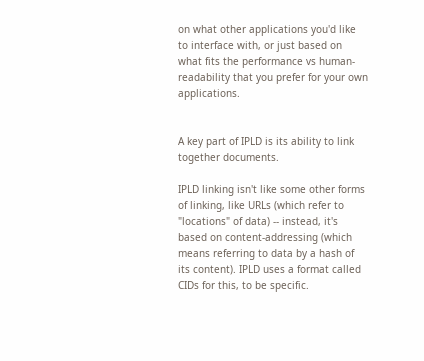on what other applications you'd like to interface with, or just based on what fits the performance vs human-readability that you prefer for your own applications.


A key part of IPLD is its ability to link together documents.

IPLD linking isn't like some other forms of linking, like URLs (which refer to "locations" of data) -- instead, it's based on content-addressing (which means referring to data by a hash of its content). IPLD uses a format called CIDs for this, to be specific.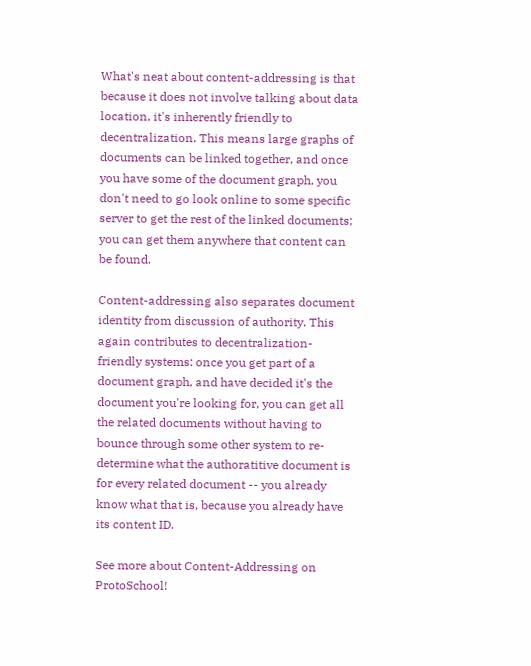What's neat about content-addressing is that because it does not involve talking about data location, it's inherently friendly to decentralization. This means large graphs of documents can be linked together, and once you have some of the document graph, you don't need to go look online to some specific server to get the rest of the linked documents; you can get them anywhere that content can be found.

Content-addressing also separates document identity from discussion of authority. This again contributes to decentralization-friendly systems: once you get part of a document graph, and have decided it's the document you're looking for, you can get all the related documents without having to bounce through some other system to re-determine what the authoratitive document is for every related document -- you already know what that is, because you already have its content ID.

See more about Content-Addressing on ProtoSchool!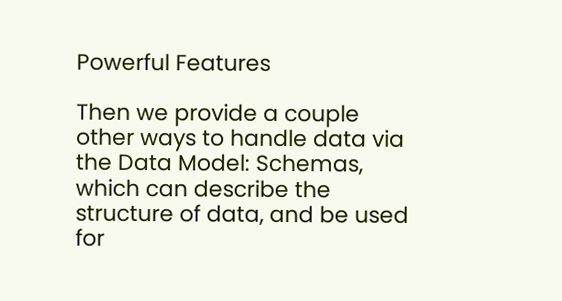Powerful Features

Then we provide a couple other ways to handle data via the Data Model: Schemas, which can describe the structure of data, and be used for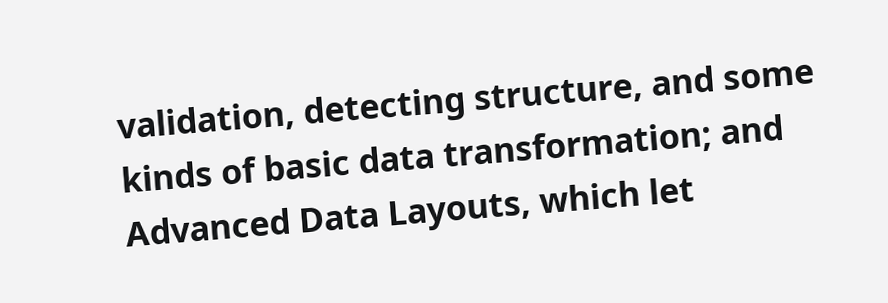validation, detecting structure, and some kinds of basic data transformation; and Advanced Data Layouts, which let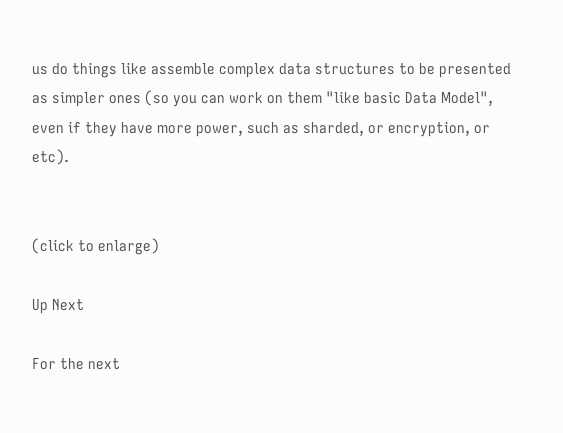us do things like assemble complex data structures to be presented as simpler ones (so you can work on them "like basic Data Model", even if they have more power, such as sharded, or encryption, or etc).


(click to enlarge)

Up Next

For the next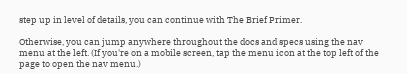step up in level of details, you can continue with The Brief Primer.

Otherwise, you can jump anywhere throughout the docs and specs using the nav menu at the left. (If you're on a mobile screen, tap the menu icon at the top left of the page to open the nav menu.)